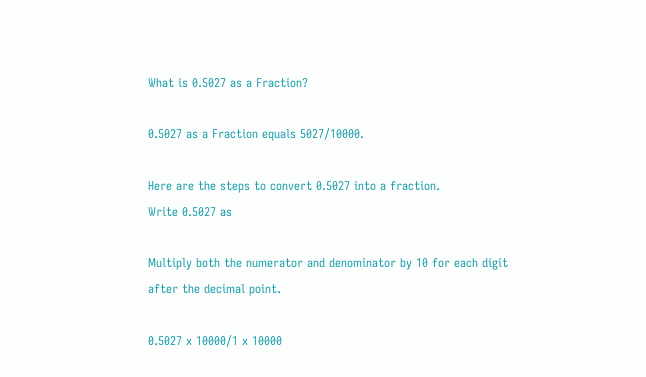What is 0.5027 as a Fraction?

0.5027 as a Fraction equals 5027/10000.

Here are the steps to convert 0.5027 into a fraction.
Write 0.5027 as

Multiply both the numerator and denominator by 10 for each digit after the decimal point.

0.5027 x 10000/1 x 10000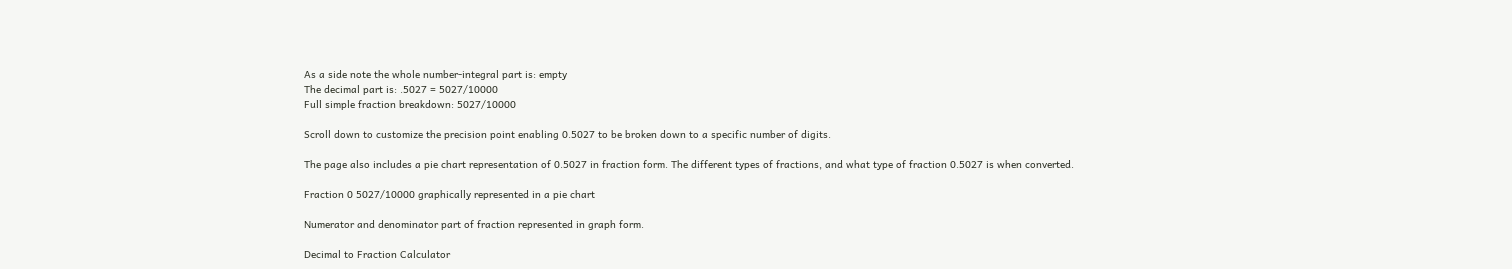As a side note the whole number-integral part is: empty
The decimal part is: .5027 = 5027/10000
Full simple fraction breakdown: 5027/10000

Scroll down to customize the precision point enabling 0.5027 to be broken down to a specific number of digits.

The page also includes a pie chart representation of 0.5027 in fraction form. The different types of fractions, and what type of fraction 0.5027 is when converted.

Fraction 0 5027/10000 graphically represented in a pie chart

Numerator and denominator part of fraction represented in graph form.

Decimal to Fraction Calculator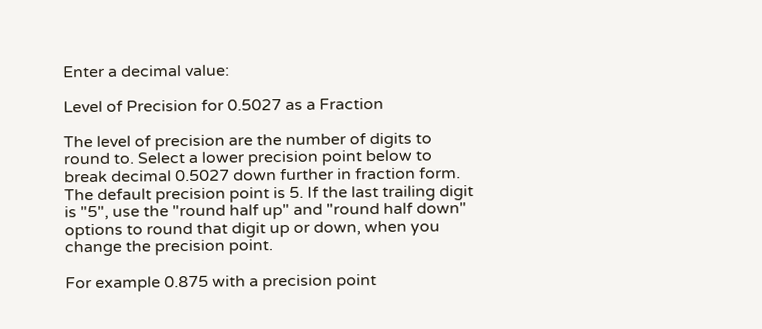Enter a decimal value:

Level of Precision for 0.5027 as a Fraction

The level of precision are the number of digits to round to. Select a lower precision point below to break decimal 0.5027 down further in fraction form. The default precision point is 5. If the last trailing digit is "5", use the "round half up" and "round half down" options to round that digit up or down, when you change the precision point.

For example 0.875 with a precision point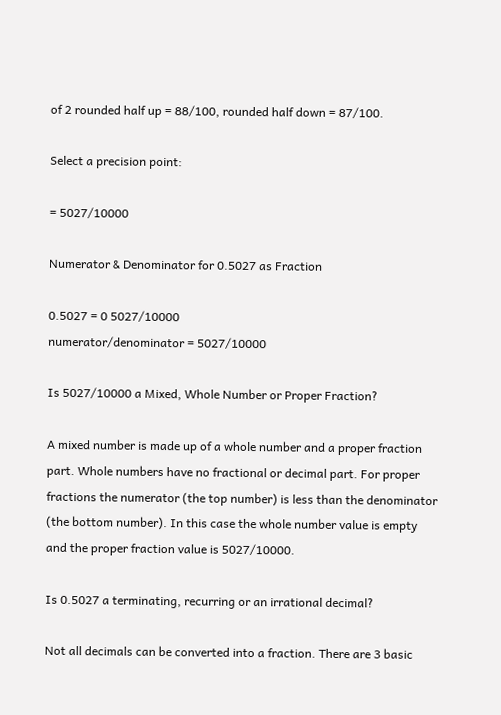of 2 rounded half up = 88/100, rounded half down = 87/100.

Select a precision point:

= 5027/10000

Numerator & Denominator for 0.5027 as Fraction

0.5027 = 0 5027/10000
numerator/denominator = 5027/10000

Is 5027/10000 a Mixed, Whole Number or Proper Fraction?

A mixed number is made up of a whole number and a proper fraction part. Whole numbers have no fractional or decimal part. For proper fractions the numerator (the top number) is less than the denominator (the bottom number). In this case the whole number value is empty and the proper fraction value is 5027/10000.

Is 0.5027 a terminating, recurring or an irrational decimal?

Not all decimals can be converted into a fraction. There are 3 basic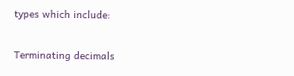types which include:

Terminating decimals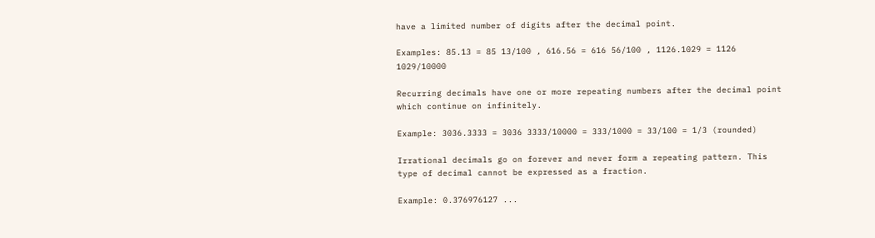have a limited number of digits after the decimal point.

Examples: 85.13 = 85 13/100 , 616.56 = 616 56/100 , 1126.1029 = 1126 1029/10000

Recurring decimals have one or more repeating numbers after the decimal point which continue on infinitely.

Example: 3036.3333 = 3036 3333/10000 = 333/1000 = 33/100 = 1/3 (rounded)

Irrational decimals go on forever and never form a repeating pattern. This type of decimal cannot be expressed as a fraction.

Example: 0.376976127 ...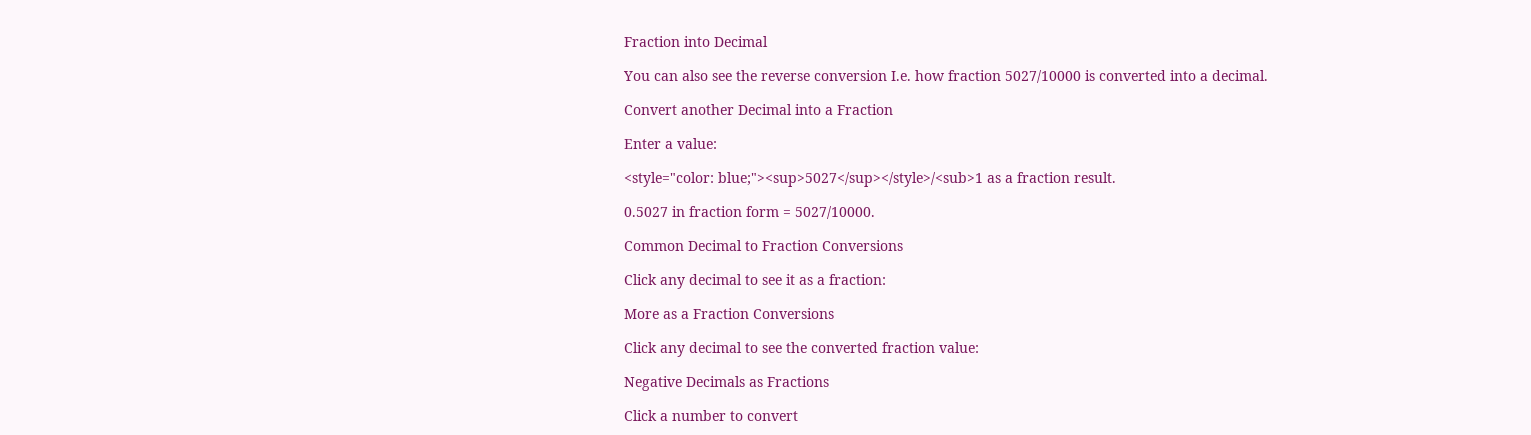Fraction into Decimal

You can also see the reverse conversion I.e. how fraction 5027/10000 is converted into a decimal.

Convert another Decimal into a Fraction

Enter a value:

<style="color: blue;"><sup>5027</sup></style>/<sub>1 as a fraction result.

0.5027 in fraction form = 5027/10000.

Common Decimal to Fraction Conversions

Click any decimal to see it as a fraction:

More as a Fraction Conversions

Click any decimal to see the converted fraction value:

Negative Decimals as Fractions

Click a number to convert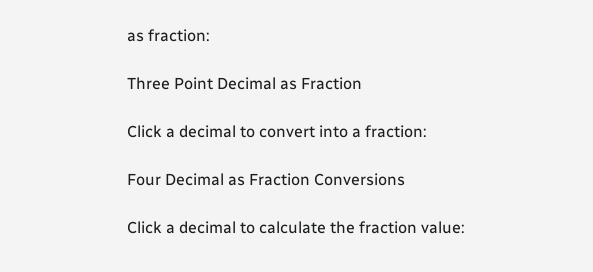as fraction:

Three Point Decimal as Fraction

Click a decimal to convert into a fraction:

Four Decimal as Fraction Conversions

Click a decimal to calculate the fraction value: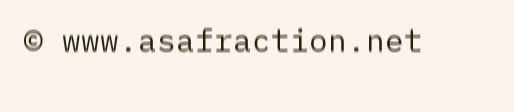© www.asafraction.net